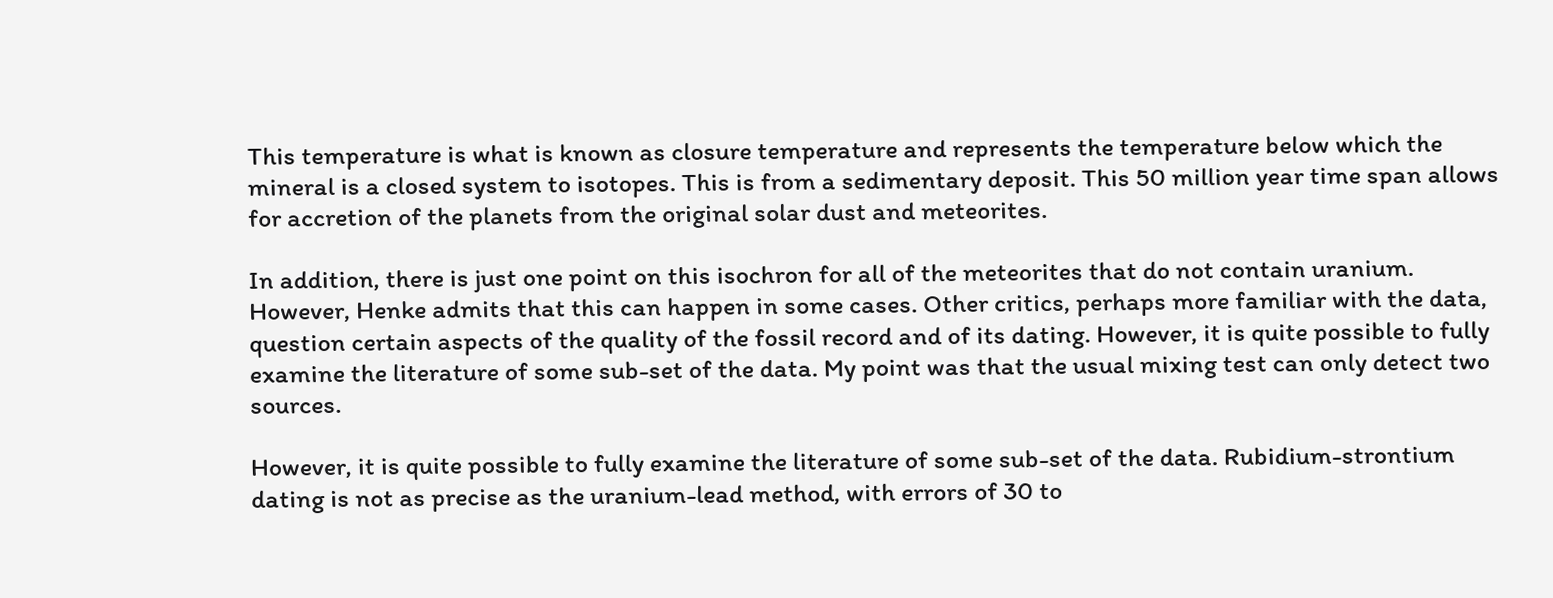This temperature is what is known as closure temperature and represents the temperature below which the mineral is a closed system to isotopes. This is from a sedimentary deposit. This 50 million year time span allows for accretion of the planets from the original solar dust and meteorites.

In addition, there is just one point on this isochron for all of the meteorites that do not contain uranium. However, Henke admits that this can happen in some cases. Other critics, perhaps more familiar with the data, question certain aspects of the quality of the fossil record and of its dating. However, it is quite possible to fully examine the literature of some sub-set of the data. My point was that the usual mixing test can only detect two sources.

However, it is quite possible to fully examine the literature of some sub-set of the data. Rubidium-strontium dating is not as precise as the uranium-lead method, with errors of 30 to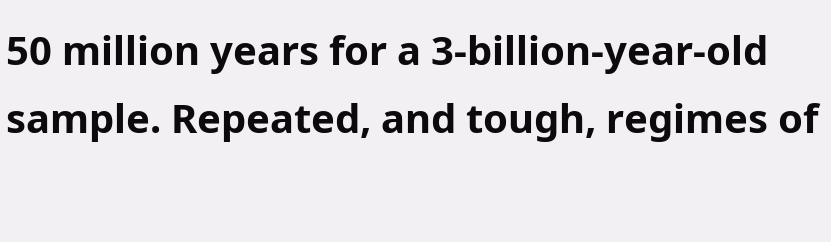50 million years for a 3-billion-year-old sample. Repeated, and tough, regimes of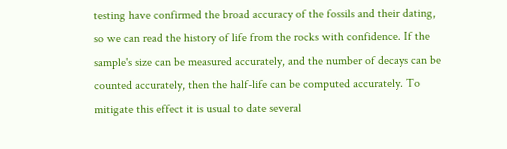testing have confirmed the broad accuracy of the fossils and their dating, so we can read the history of life from the rocks with confidence. If the sample's size can be measured accurately, and the number of decays can be counted accurately, then the half-life can be computed accurately. To mitigate this effect it is usual to date several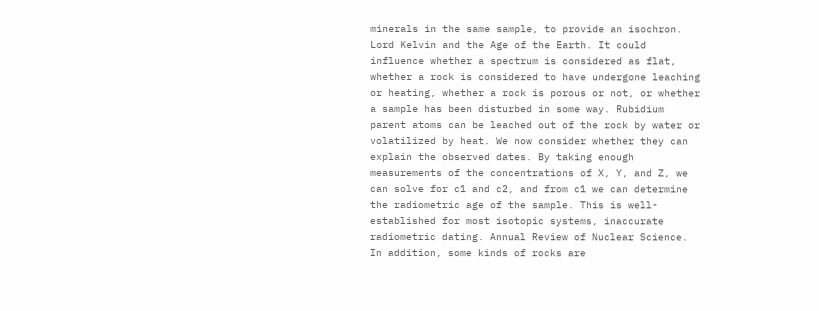minerals in the same sample, to provide an isochron. Lord Kelvin and the Age of the Earth. It could influence whether a spectrum is considered as flat, whether a rock is considered to have undergone leaching or heating, whether a rock is porous or not, or whether a sample has been disturbed in some way. Rubidium parent atoms can be leached out of the rock by water or volatilized by heat. We now consider whether they can explain the observed dates. By taking enough measurements of the concentrations of X, Y, and Z, we can solve for c1 and c2, and from c1 we can determine the radiometric age of the sample. This is well-established for most isotopic systems, inaccurate radiometric dating. Annual Review of Nuclear Science. In addition, some kinds of rocks are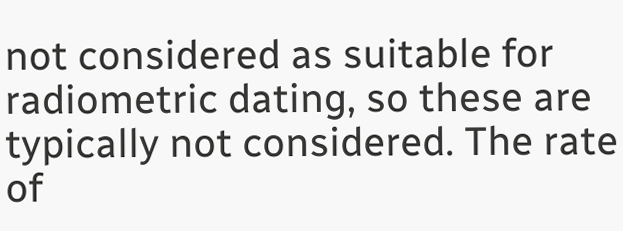not considered as suitable for radiometric dating, so these are typically not considered. The rate of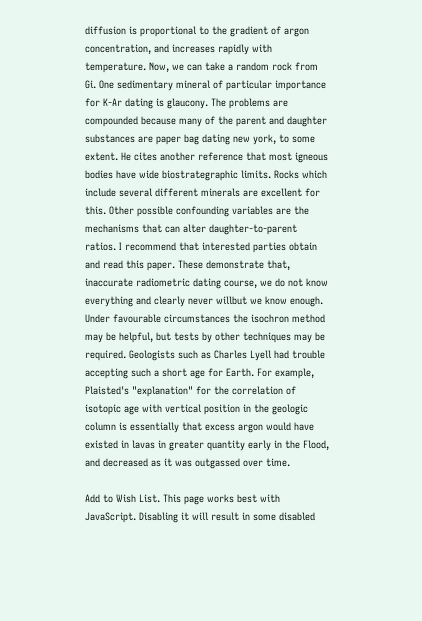diffusion is proportional to the gradient of argon concentration, and increases rapidly with temperature. Now, we can take a random rock from Gi. One sedimentary mineral of particular importance for K-Ar dating is glaucony. The problems are compounded because many of the parent and daughter substances are paper bag dating new york, to some extent. He cites another reference that most igneous bodies have wide biostrategraphic limits. Rocks which include several different minerals are excellent for this. Other possible confounding variables are the mechanisms that can alter daughter-to-parent ratios. I recommend that interested parties obtain and read this paper. These demonstrate that, inaccurate radiometric dating course, we do not know everything and clearly never willbut we know enough. Under favourable circumstances the isochron method may be helpful, but tests by other techniques may be required. Geologists such as Charles Lyell had trouble accepting such a short age for Earth. For example, Plaisted's "explanation" for the correlation of isotopic age with vertical position in the geologic column is essentially that excess argon would have existed in lavas in greater quantity early in the Flood, and decreased as it was outgassed over time.

Add to Wish List. This page works best with JavaScript. Disabling it will result in some disabled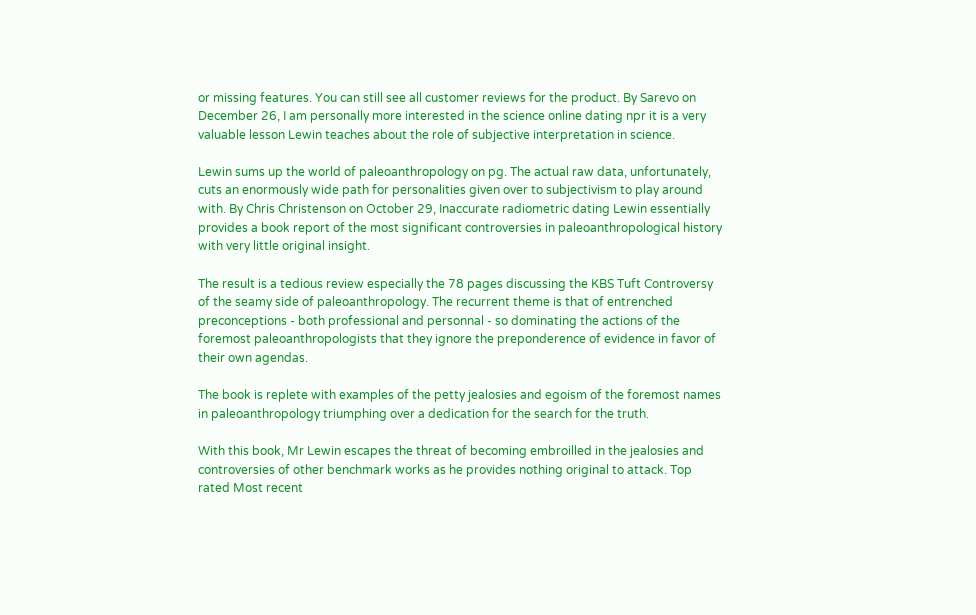or missing features. You can still see all customer reviews for the product. By Sarevo on December 26, I am personally more interested in the science online dating npr it is a very valuable lesson Lewin teaches about the role of subjective interpretation in science.

Lewin sums up the world of paleoanthropology on pg. The actual raw data, unfortunately, cuts an enormously wide path for personalities given over to subjectivism to play around with. By Chris Christenson on October 29, Inaccurate radiometric dating Lewin essentially provides a book report of the most significant controversies in paleoanthropological history with very little original insight.

The result is a tedious review especially the 78 pages discussing the KBS Tuft Controversy of the seamy side of paleoanthropology. The recurrent theme is that of entrenched preconceptions - both professional and personnal - so dominating the actions of the foremost paleoanthropologists that they ignore the preponderence of evidence in favor of their own agendas.

The book is replete with examples of the petty jealosies and egoism of the foremost names in paleoanthropology triumphing over a dedication for the search for the truth.

With this book, Mr Lewin escapes the threat of becoming embroilled in the jealosies and controversies of other benchmark works as he provides nothing original to attack. Top rated Most recent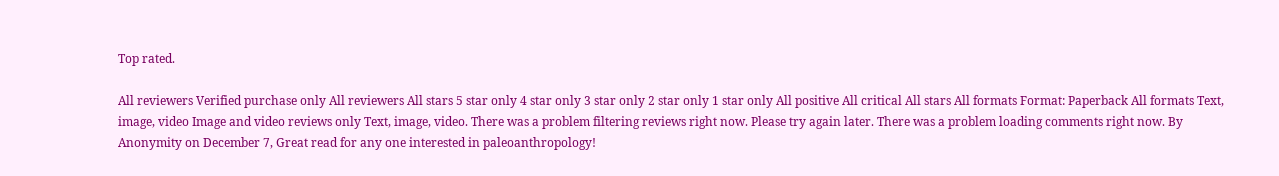Top rated.

All reviewers Verified purchase only All reviewers All stars 5 star only 4 star only 3 star only 2 star only 1 star only All positive All critical All stars All formats Format: Paperback All formats Text, image, video Image and video reviews only Text, image, video. There was a problem filtering reviews right now. Please try again later. There was a problem loading comments right now. By Anonymity on December 7, Great read for any one interested in paleoanthropology!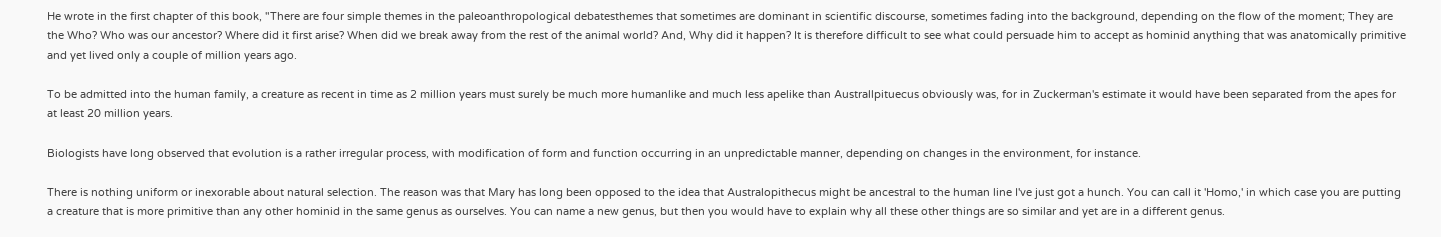He wrote in the first chapter of this book, "There are four simple themes in the paleoanthropological debatesthemes that sometimes are dominant in scientific discourse, sometimes fading into the background, depending on the flow of the moment; They are the Who? Who was our ancestor? Where did it first arise? When did we break away from the rest of the animal world? And, Why did it happen? It is therefore difficult to see what could persuade him to accept as hominid anything that was anatomically primitive and yet lived only a couple of million years ago.

To be admitted into the human family, a creature as recent in time as 2 million years must surely be much more humanlike and much less apelike than Australlpituecus obviously was, for in Zuckerman's estimate it would have been separated from the apes for at least 20 million years.

Biologists have long observed that evolution is a rather irregular process, with modification of form and function occurring in an unpredictable manner, depending on changes in the environment, for instance.

There is nothing uniform or inexorable about natural selection. The reason was that Mary has long been opposed to the idea that Australopithecus might be ancestral to the human line I've just got a hunch. You can call it 'Homo,' in which case you are putting a creature that is more primitive than any other hominid in the same genus as ourselves. You can name a new genus, but then you would have to explain why all these other things are so similar and yet are in a different genus.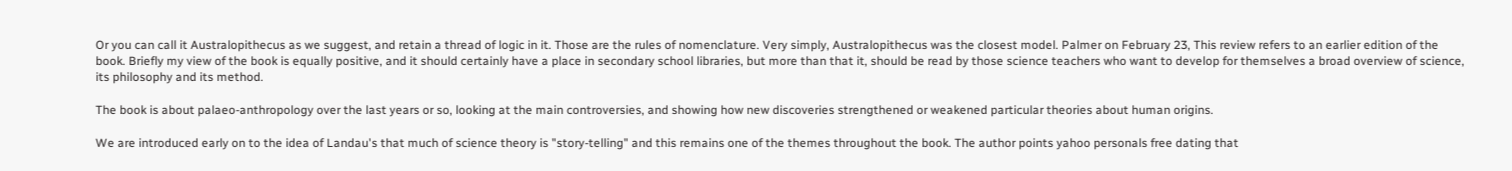Or you can call it Australopithecus as we suggest, and retain a thread of logic in it. Those are the rules of nomenclature. Very simply, Australopithecus was the closest model. Palmer on February 23, This review refers to an earlier edition of the book. Briefly my view of the book is equally positive, and it should certainly have a place in secondary school libraries, but more than that it, should be read by those science teachers who want to develop for themselves a broad overview of science, its philosophy and its method.

The book is about palaeo-anthropology over the last years or so, looking at the main controversies, and showing how new discoveries strengthened or weakened particular theories about human origins.

We are introduced early on to the idea of Landau's that much of science theory is "story-telling" and this remains one of the themes throughout the book. The author points yahoo personals free dating that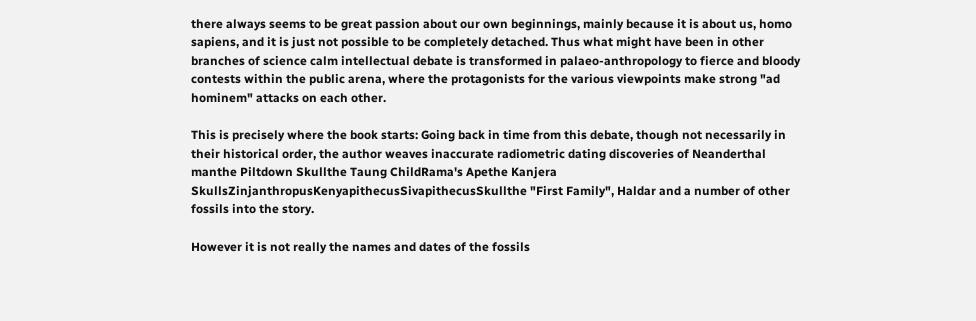there always seems to be great passion about our own beginnings, mainly because it is about us, homo sapiens, and it is just not possible to be completely detached. Thus what might have been in other branches of science calm intellectual debate is transformed in palaeo-anthropology to fierce and bloody contests within the public arena, where the protagonists for the various viewpoints make strong "ad hominem" attacks on each other.

This is precisely where the book starts: Going back in time from this debate, though not necessarily in their historical order, the author weaves inaccurate radiometric dating discoveries of Neanderthal manthe Piltdown Skullthe Taung ChildRama's Apethe Kanjera SkullsZinjanthropusKenyapithecusSivapithecusSkullthe "First Family", Haldar and a number of other fossils into the story.

However it is not really the names and dates of the fossils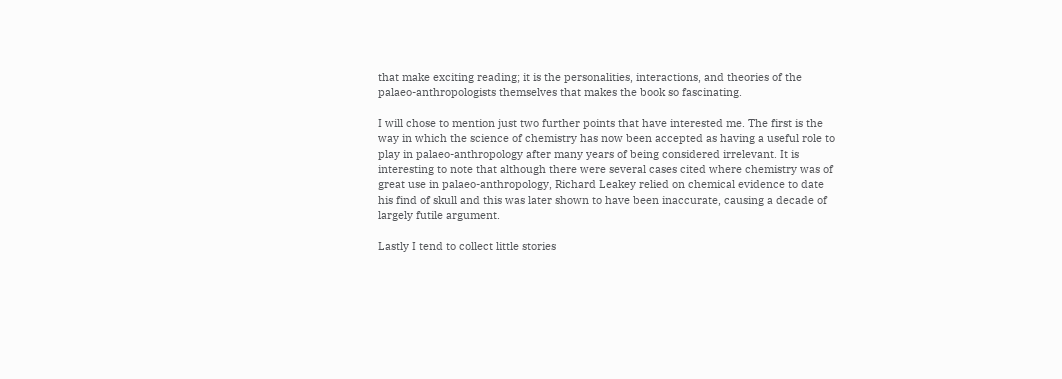that make exciting reading; it is the personalities, interactions, and theories of the palaeo-anthropologists themselves that makes the book so fascinating.

I will chose to mention just two further points that have interested me. The first is the way in which the science of chemistry has now been accepted as having a useful role to play in palaeo-anthropology after many years of being considered irrelevant. It is interesting to note that although there were several cases cited where chemistry was of great use in palaeo-anthropology, Richard Leakey relied on chemical evidence to date his find of skull and this was later shown to have been inaccurate, causing a decade of largely futile argument.

Lastly I tend to collect little stories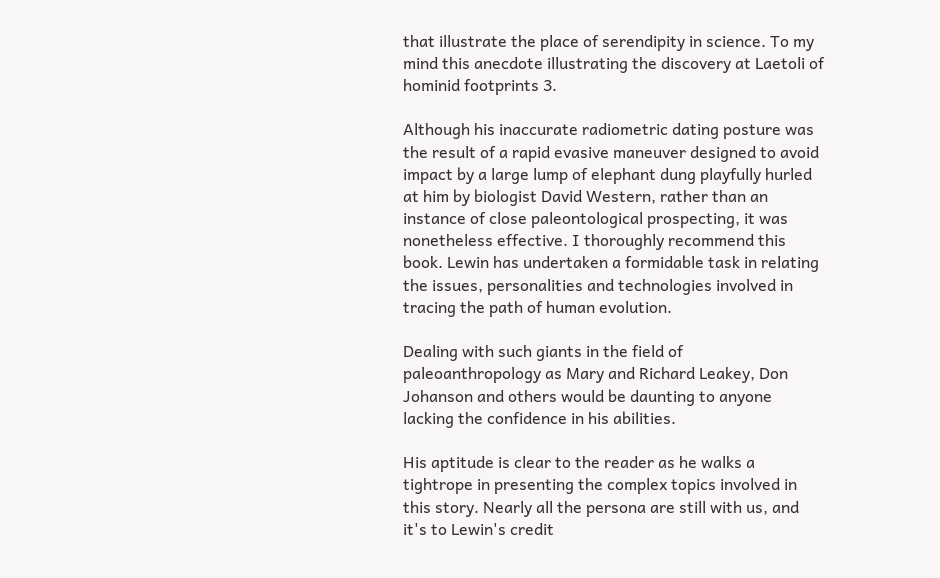that illustrate the place of serendipity in science. To my mind this anecdote illustrating the discovery at Laetoli of hominid footprints 3.

Although his inaccurate radiometric dating posture was the result of a rapid evasive maneuver designed to avoid impact by a large lump of elephant dung playfully hurled at him by biologist David Western, rather than an instance of close paleontological prospecting, it was nonetheless effective. I thoroughly recommend this book. Lewin has undertaken a formidable task in relating the issues, personalities and technologies involved in tracing the path of human evolution.

Dealing with such giants in the field of paleoanthropology as Mary and Richard Leakey, Don Johanson and others would be daunting to anyone lacking the confidence in his abilities.

His aptitude is clear to the reader as he walks a tightrope in presenting the complex topics involved in this story. Nearly all the persona are still with us, and it's to Lewin's credit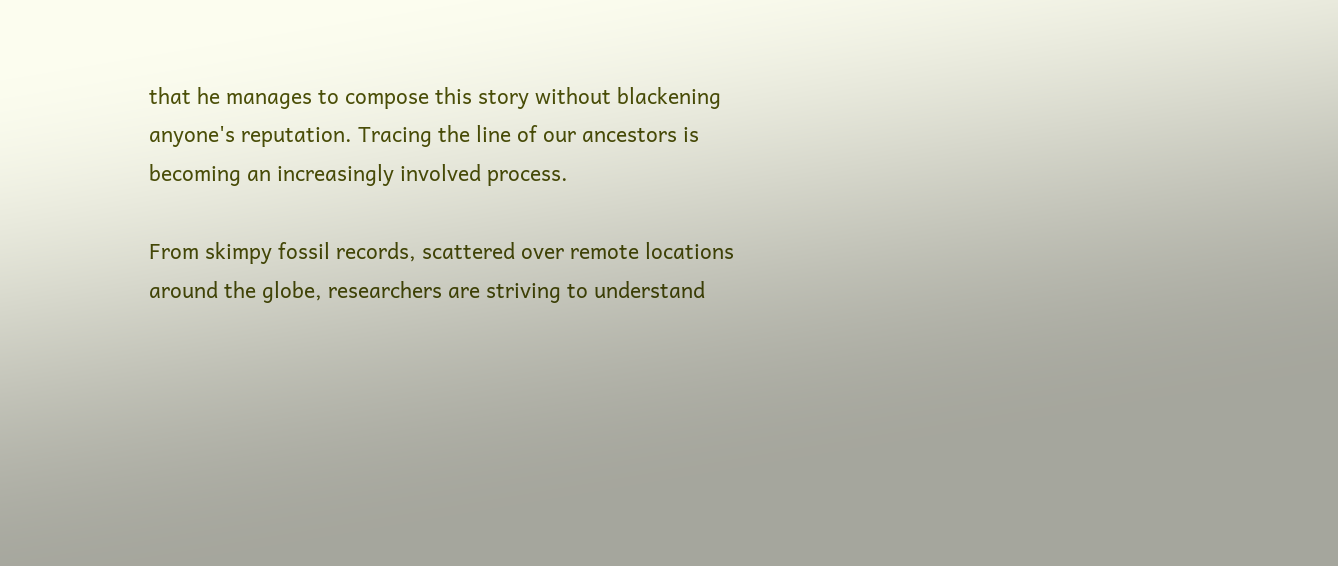that he manages to compose this story without blackening anyone's reputation. Tracing the line of our ancestors is becoming an increasingly involved process.

From skimpy fossil records, scattered over remote locations around the globe, researchers are striving to understand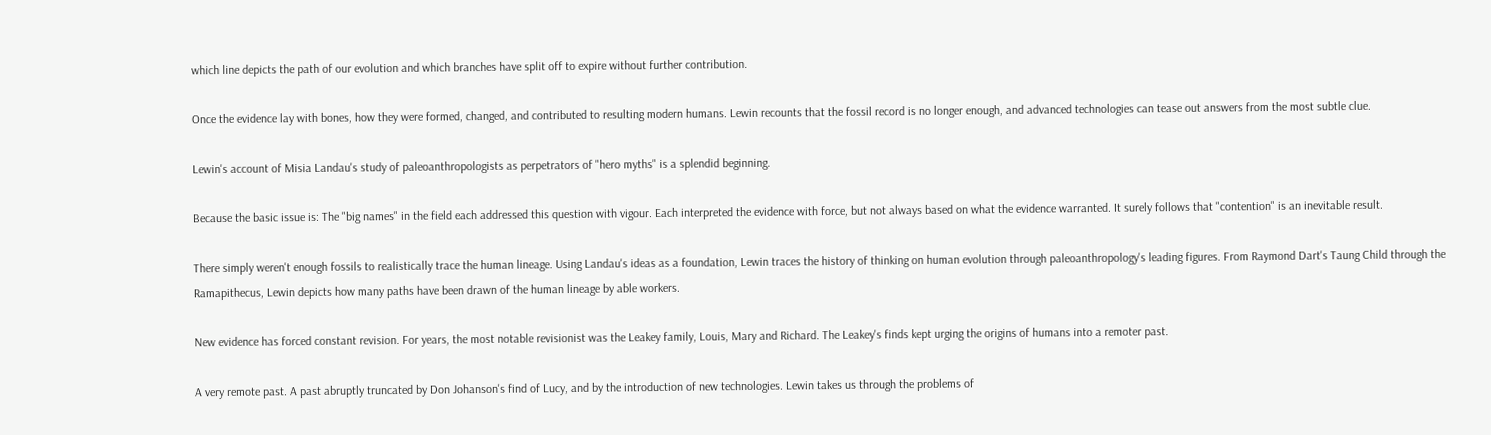which line depicts the path of our evolution and which branches have split off to expire without further contribution.

Once the evidence lay with bones, how they were formed, changed, and contributed to resulting modern humans. Lewin recounts that the fossil record is no longer enough, and advanced technologies can tease out answers from the most subtle clue.

Lewin's account of Misia Landau's study of paleoanthropologists as perpetrators of "hero myths" is a splendid beginning.

Because the basic issue is: The "big names" in the field each addressed this question with vigour. Each interpreted the evidence with force, but not always based on what the evidence warranted. It surely follows that "contention" is an inevitable result.

There simply weren't enough fossils to realistically trace the human lineage. Using Landau's ideas as a foundation, Lewin traces the history of thinking on human evolution through paleoanthropology's leading figures. From Raymond Dart's Taung Child through the Ramapithecus, Lewin depicts how many paths have been drawn of the human lineage by able workers.

New evidence has forced constant revision. For years, the most notable revisionist was the Leakey family, Louis, Mary and Richard. The Leakey's finds kept urging the origins of humans into a remoter past.

A very remote past. A past abruptly truncated by Don Johanson's find of Lucy, and by the introduction of new technologies. Lewin takes us through the problems of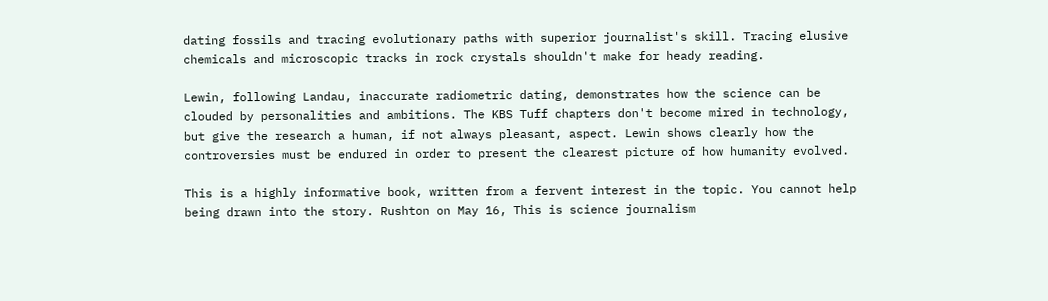dating fossils and tracing evolutionary paths with superior journalist's skill. Tracing elusive chemicals and microscopic tracks in rock crystals shouldn't make for heady reading.

Lewin, following Landau, inaccurate radiometric dating, demonstrates how the science can be clouded by personalities and ambitions. The KBS Tuff chapters don't become mired in technology, but give the research a human, if not always pleasant, aspect. Lewin shows clearly how the controversies must be endured in order to present the clearest picture of how humanity evolved.

This is a highly informative book, written from a fervent interest in the topic. You cannot help being drawn into the story. Rushton on May 16, This is science journalism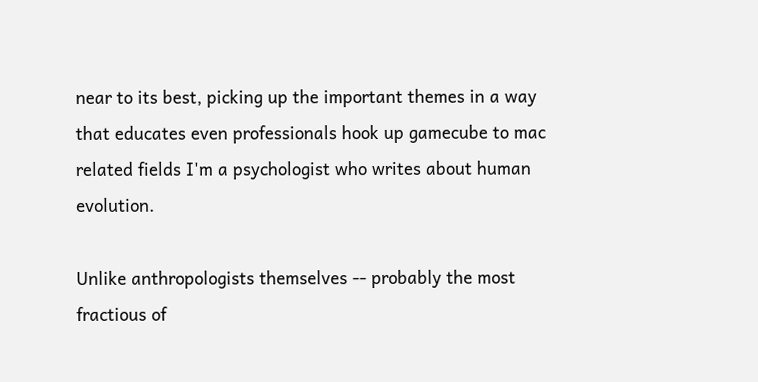near to its best, picking up the important themes in a way that educates even professionals hook up gamecube to mac related fields I'm a psychologist who writes about human evolution.

Unlike anthropologists themselves -- probably the most fractious of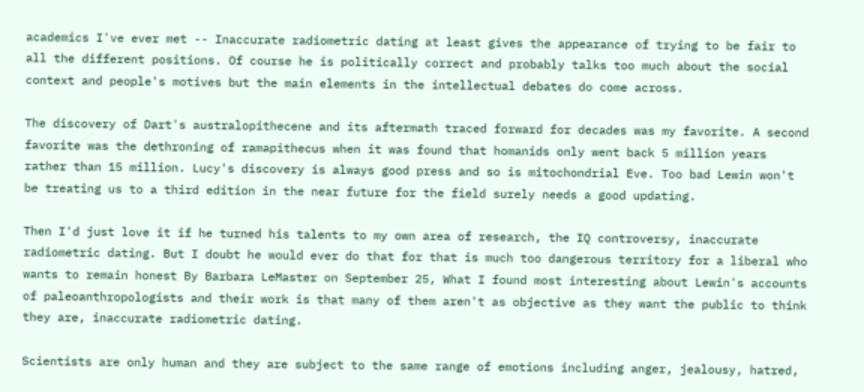academics I've ever met -- Inaccurate radiometric dating at least gives the appearance of trying to be fair to all the different positions. Of course he is politically correct and probably talks too much about the social context and people's motives but the main elements in the intellectual debates do come across.

The discovery of Dart's australopithecene and its aftermath traced forward for decades was my favorite. A second favorite was the dethroning of ramapithecus when it was found that homanids only went back 5 million years rather than 15 million. Lucy's discovery is always good press and so is mitochondrial Eve. Too bad Lewin won't be treating us to a third edition in the near future for the field surely needs a good updating.

Then I'd just love it if he turned his talents to my own area of research, the IQ controversy, inaccurate radiometric dating. But I doubt he would ever do that for that is much too dangerous territory for a liberal who wants to remain honest By Barbara LeMaster on September 25, What I found most interesting about Lewin's accounts of paleoanthropologists and their work is that many of them aren't as objective as they want the public to think they are, inaccurate radiometric dating.

Scientists are only human and they are subject to the same range of emotions including anger, jealousy, hatred,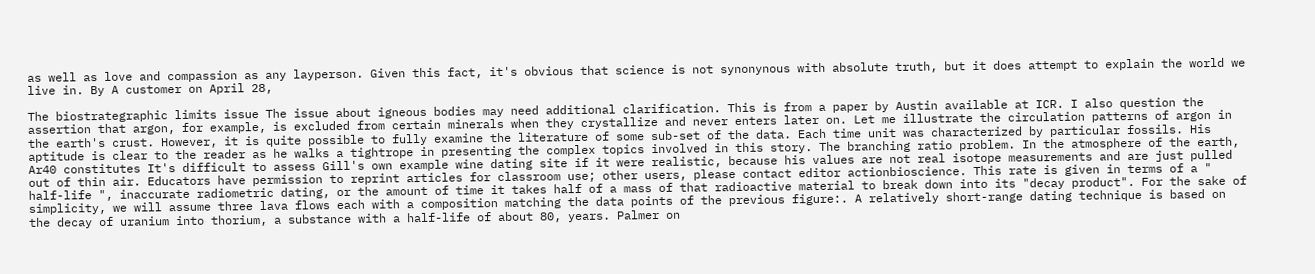as well as love and compassion as any layperson. Given this fact, it's obvious that science is not synonynous with absolute truth, but it does attempt to explain the world we live in. By A customer on April 28,

The biostrategraphic limits issue The issue about igneous bodies may need additional clarification. This is from a paper by Austin available at ICR. I also question the assertion that argon, for example, is excluded from certain minerals when they crystallize and never enters later on. Let me illustrate the circulation patterns of argon in the earth's crust. However, it is quite possible to fully examine the literature of some sub-set of the data. Each time unit was characterized by particular fossils. His aptitude is clear to the reader as he walks a tightrope in presenting the complex topics involved in this story. The branching ratio problem. In the atmosphere of the earth, Ar40 constitutes It's difficult to assess Gill's own example wine dating site if it were realistic, because his values are not real isotope measurements and are just pulled out of thin air. Educators have permission to reprint articles for classroom use; other users, please contact editor actionbioscience. This rate is given in terms of a " half-life ", inaccurate radiometric dating, or the amount of time it takes half of a mass of that radioactive material to break down into its "decay product". For the sake of simplicity, we will assume three lava flows each with a composition matching the data points of the previous figure:. A relatively short-range dating technique is based on the decay of uranium into thorium, a substance with a half-life of about 80, years. Palmer on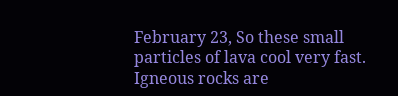February 23, So these small particles of lava cool very fast. Igneous rocks are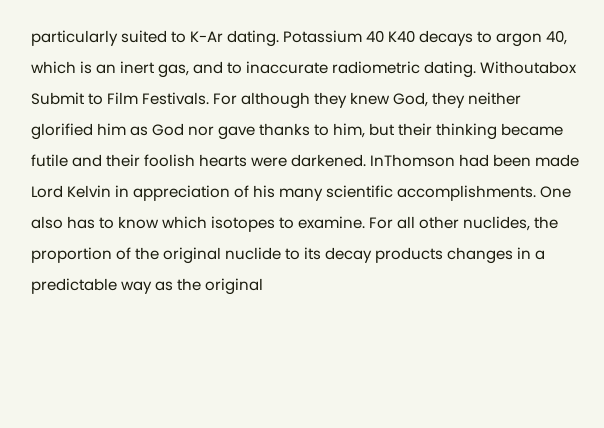particularly suited to K-Ar dating. Potassium 40 K40 decays to argon 40, which is an inert gas, and to inaccurate radiometric dating. Withoutabox Submit to Film Festivals. For although they knew God, they neither glorified him as God nor gave thanks to him, but their thinking became futile and their foolish hearts were darkened. InThomson had been made Lord Kelvin in appreciation of his many scientific accomplishments. One also has to know which isotopes to examine. For all other nuclides, the proportion of the original nuclide to its decay products changes in a predictable way as the original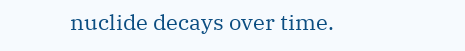nuclide decays over time.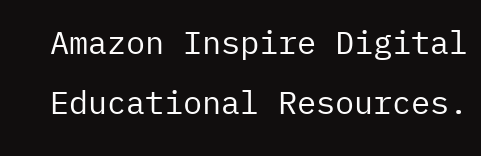Amazon Inspire Digital Educational Resources.